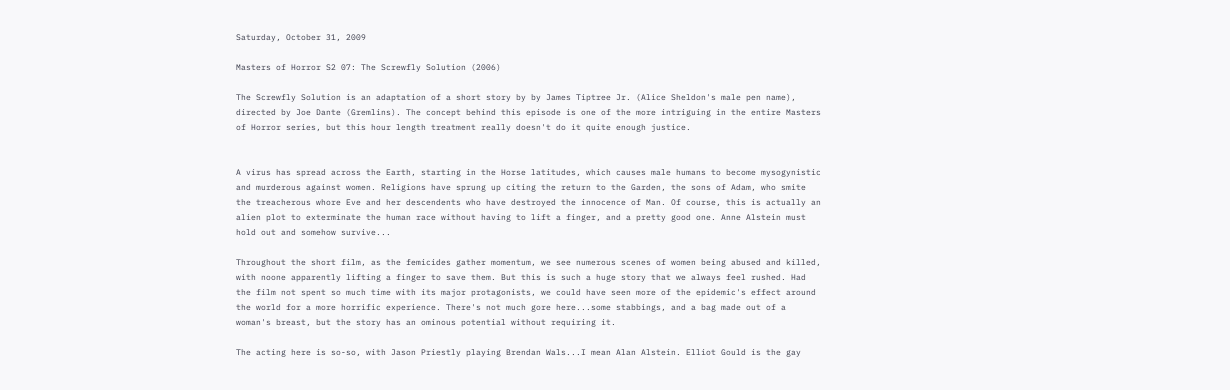Saturday, October 31, 2009

Masters of Horror S2 07: The Screwfly Solution (2006)

The Screwfly Solution is an adaptation of a short story by by James Tiptree Jr. (Alice Sheldon's male pen name), directed by Joe Dante (Gremlins). The concept behind this episode is one of the more intriguing in the entire Masters of Horror series, but this hour length treatment really doesn't do it quite enough justice.


A virus has spread across the Earth, starting in the Horse latitudes, which causes male humans to become mysogynistic and murderous against women. Religions have sprung up citing the return to the Garden, the sons of Adam, who smite the treacherous whore Eve and her descendents who have destroyed the innocence of Man. Of course, this is actually an alien plot to exterminate the human race without having to lift a finger, and a pretty good one. Anne Alstein must hold out and somehow survive...

Throughout the short film, as the femicides gather momentum, we see numerous scenes of women being abused and killed, with noone apparently lifting a finger to save them. But this is such a huge story that we always feel rushed. Had the film not spent so much time with its major protagonists, we could have seen more of the epidemic's effect around the world for a more horrific experience. There's not much gore here...some stabbings, and a bag made out of a woman's breast, but the story has an ominous potential without requiring it.

The acting here is so-so, with Jason Priestly playing Brendan Wals...I mean Alan Alstein. Elliot Gould is the gay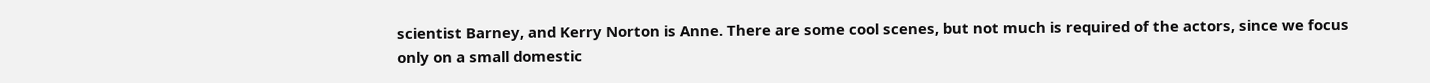scientist Barney, and Kerry Norton is Anne. There are some cool scenes, but not much is required of the actors, since we focus only on a small domestic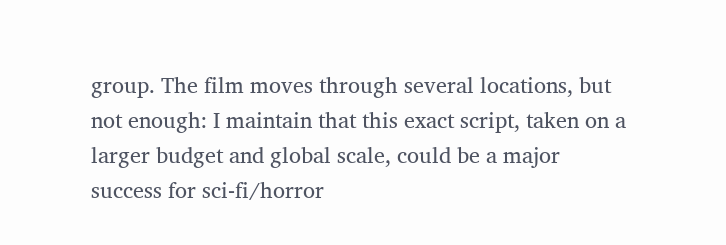group. The film moves through several locations, but not enough: I maintain that this exact script, taken on a larger budget and global scale, could be a major success for sci-fi/horror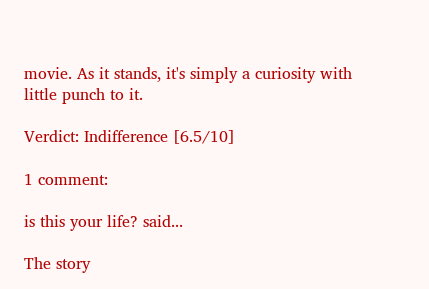movie. As it stands, it's simply a curiosity with little punch to it.

Verdict: Indifference [6.5/10]

1 comment:

is this your life? said...

The story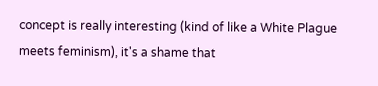concept is really interesting (kind of like a White Plague meets feminism), it's a shame that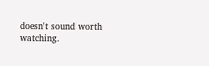doesn't sound worth watching.